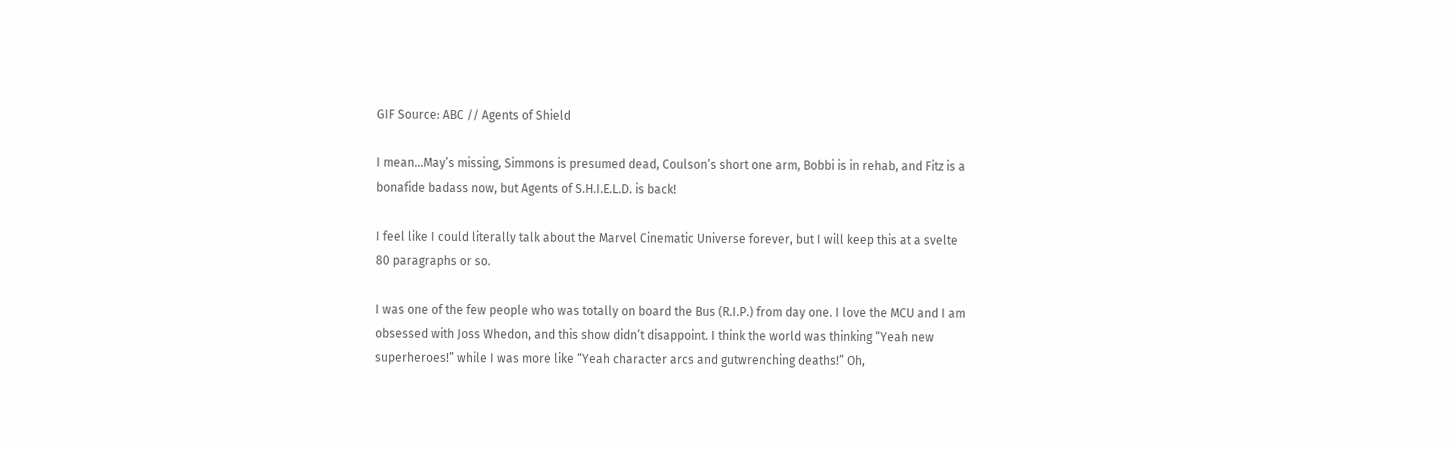GIF Source: ABC // Agents of Shield

I mean…May’s missing, Simmons is presumed dead, Coulson’s short one arm, Bobbi is in rehab, and Fitz is a bonafide badass now, but Agents of S.H.I.E.L.D. is back!

I feel like I could literally talk about the Marvel Cinematic Universe forever, but I will keep this at a svelte 80 paragraphs or so.

I was one of the few people who was totally on board the Bus (R.I.P.) from day one. I love the MCU and I am obsessed with Joss Whedon, and this show didn’t disappoint. I think the world was thinking “Yeah new superheroes!” while I was more like “Yeah character arcs and gutwrenching deaths!” Oh,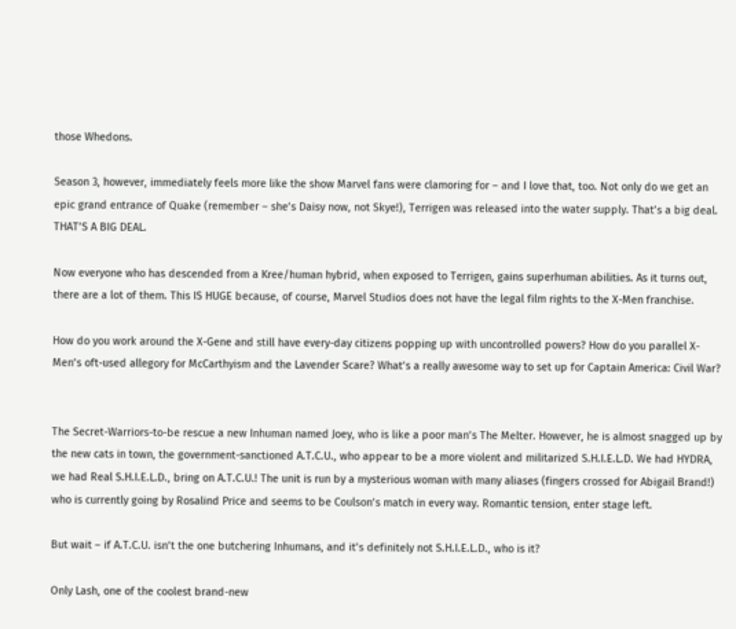those Whedons.

Season 3, however, immediately feels more like the show Marvel fans were clamoring for – and I love that, too. Not only do we get an epic grand entrance of Quake (remember – she’s Daisy now, not Skye!), Terrigen was released into the water supply. That’s a big deal. THAT’S A BIG DEAL.

Now everyone who has descended from a Kree/human hybrid, when exposed to Terrigen, gains superhuman abilities. As it turns out, there are a lot of them. This IS HUGE because, of course, Marvel Studios does not have the legal film rights to the X-Men franchise.

How do you work around the X-Gene and still have every-day citizens popping up with uncontrolled powers? How do you parallel X-Men’s oft-used allegory for McCarthyism and the Lavender Scare? What’s a really awesome way to set up for Captain America: Civil War?


The Secret-Warriors-to-be rescue a new Inhuman named Joey, who is like a poor man’s The Melter. However, he is almost snagged up by the new cats in town, the government-sanctioned A.T.C.U., who appear to be a more violent and militarized S.H.I.E.L.D. We had HYDRA, we had Real S.H.I.E.L.D., bring on A.T.C.U.! The unit is run by a mysterious woman with many aliases (fingers crossed for Abigail Brand!) who is currently going by Rosalind Price and seems to be Coulson’s match in every way. Romantic tension, enter stage left.

But wait – if A.T.C.U. isn’t the one butchering Inhumans, and it’s definitely not S.H.I.E.L.D., who is it?

Only Lash, one of the coolest brand-new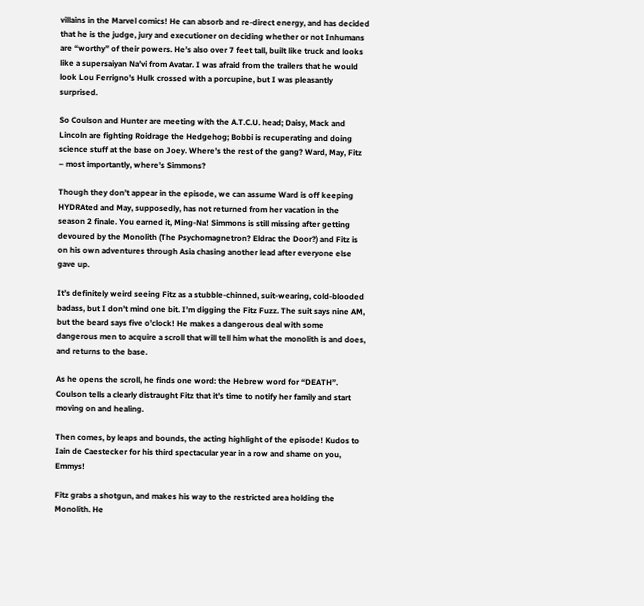villains in the Marvel comics! He can absorb and re-direct energy, and has decided that he is the judge, jury and executioner on deciding whether or not Inhumans are “worthy” of their powers. He’s also over 7 feet tall, built like truck and looks like a supersaiyan Na’vi from Avatar. I was afraid from the trailers that he would look Lou Ferrigno’s Hulk crossed with a porcupine, but I was pleasantly surprised.

So Coulson and Hunter are meeting with the A.T.C.U. head; Daisy, Mack and Lincoln are fighting Roidrage the Hedgehog; Bobbi is recuperating and doing science stuff at the base on Joey. Where’s the rest of the gang? Ward, May, Fitz – most importantly, where’s Simmons?

Though they don’t appear in the episode, we can assume Ward is off keeping HYDRAted and May, supposedly, has not returned from her vacation in the season 2 finale. You earned it, Ming-Na! Simmons is still missing after getting devoured by the Monolith (The Psychomagnetron? Eldrac the Door?) and Fitz is on his own adventures through Asia chasing another lead after everyone else gave up.

It’s definitely weird seeing Fitz as a stubble-chinned, suit-wearing, cold-blooded badass, but I don’t mind one bit. I’m digging the Fitz Fuzz. The suit says nine AM, but the beard says five o’clock! He makes a dangerous deal with some dangerous men to acquire a scroll that will tell him what the monolith is and does, and returns to the base.

As he opens the scroll, he finds one word: the Hebrew word for “DEATH”. Coulson tells a clearly distraught Fitz that it’s time to notify her family and start moving on and healing.

Then comes, by leaps and bounds, the acting highlight of the episode! Kudos to Iain de Caestecker for his third spectacular year in a row and shame on you, Emmys!

Fitz grabs a shotgun, and makes his way to the restricted area holding the Monolith. He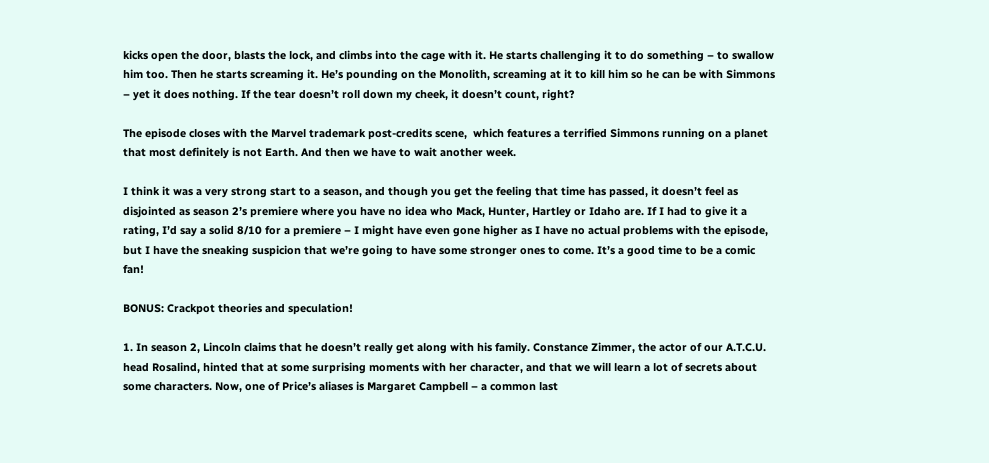kicks open the door, blasts the lock, and climbs into the cage with it. He starts challenging it to do something – to swallow him too. Then he starts screaming it. He’s pounding on the Monolith, screaming at it to kill him so he can be with Simmons – yet it does nothing. If the tear doesn’t roll down my cheek, it doesn’t count, right?

The episode closes with the Marvel trademark post-credits scene,  which features a terrified Simmons running on a planet that most definitely is not Earth. And then we have to wait another week.

I think it was a very strong start to a season, and though you get the feeling that time has passed, it doesn’t feel as disjointed as season 2’s premiere where you have no idea who Mack, Hunter, Hartley or Idaho are. If I had to give it a rating, I’d say a solid 8/10 for a premiere – I might have even gone higher as I have no actual problems with the episode, but I have the sneaking suspicion that we’re going to have some stronger ones to come. It’s a good time to be a comic fan!

BONUS: Crackpot theories and speculation!

1. In season 2, Lincoln claims that he doesn’t really get along with his family. Constance Zimmer, the actor of our A.T.C.U. head Rosalind, hinted that at some surprising moments with her character, and that we will learn a lot of secrets about some characters. Now, one of Price’s aliases is Margaret Campbell – a common last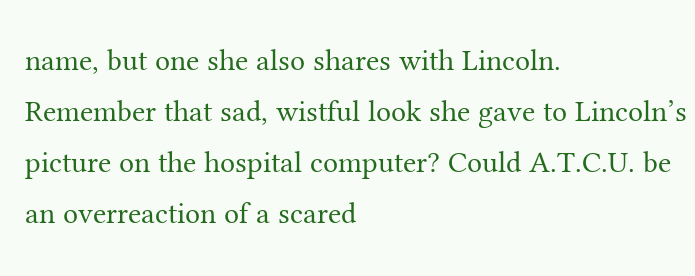name, but one she also shares with Lincoln. Remember that sad, wistful look she gave to Lincoln’s picture on the hospital computer? Could A.T.C.U. be an overreaction of a scared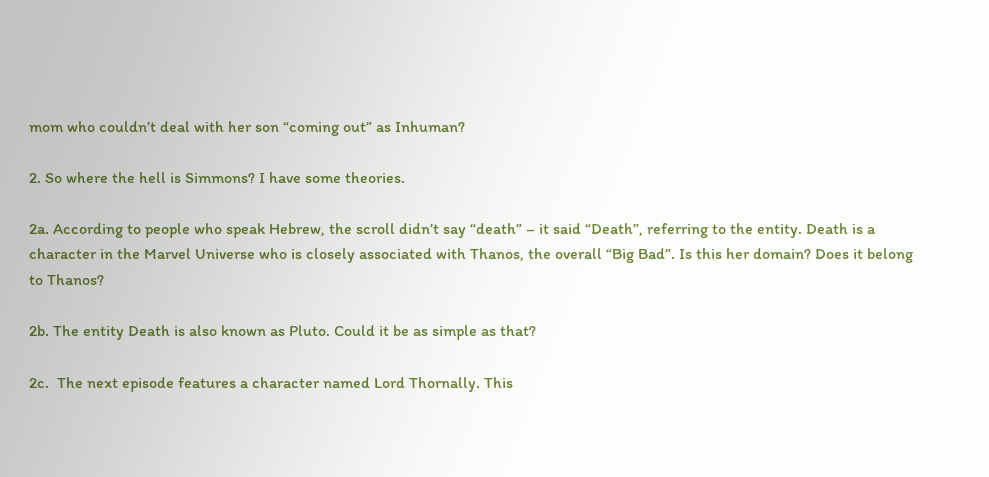mom who couldn’t deal with her son “coming out” as Inhuman?

2. So where the hell is Simmons? I have some theories.

2a. According to people who speak Hebrew, the scroll didn’t say “death” – it said “Death”, referring to the entity. Death is a character in the Marvel Universe who is closely associated with Thanos, the overall “Big Bad”. Is this her domain? Does it belong to Thanos?

2b. The entity Death is also known as Pluto. Could it be as simple as that?

2c.  The next episode features a character named Lord Thornally. This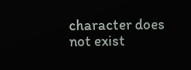character does not exist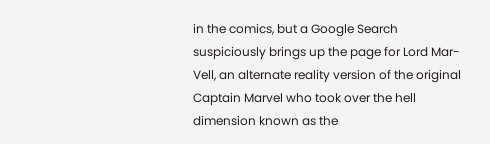in the comics, but a Google Search suspiciously brings up the page for Lord Mar-Vell, an alternate reality version of the original Captain Marvel who took over the hell dimension known as the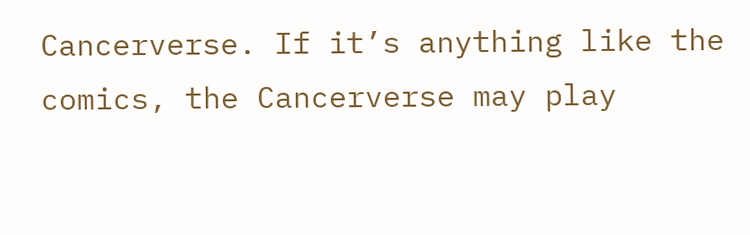Cancerverse. If it’s anything like the comics, the Cancerverse may play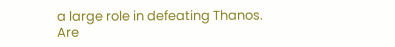a large role in defeating Thanos. Are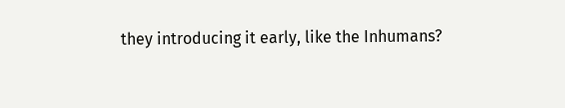they introducing it early, like the Inhumans?